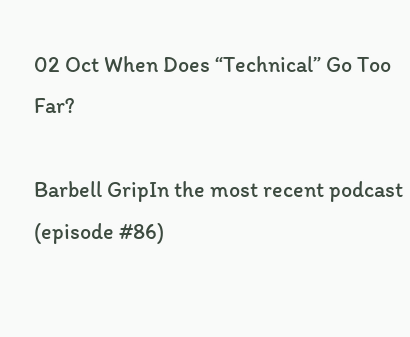02 Oct When Does “Technical” Go Too Far?

Barbell GripIn the most recent podcast (episode #86)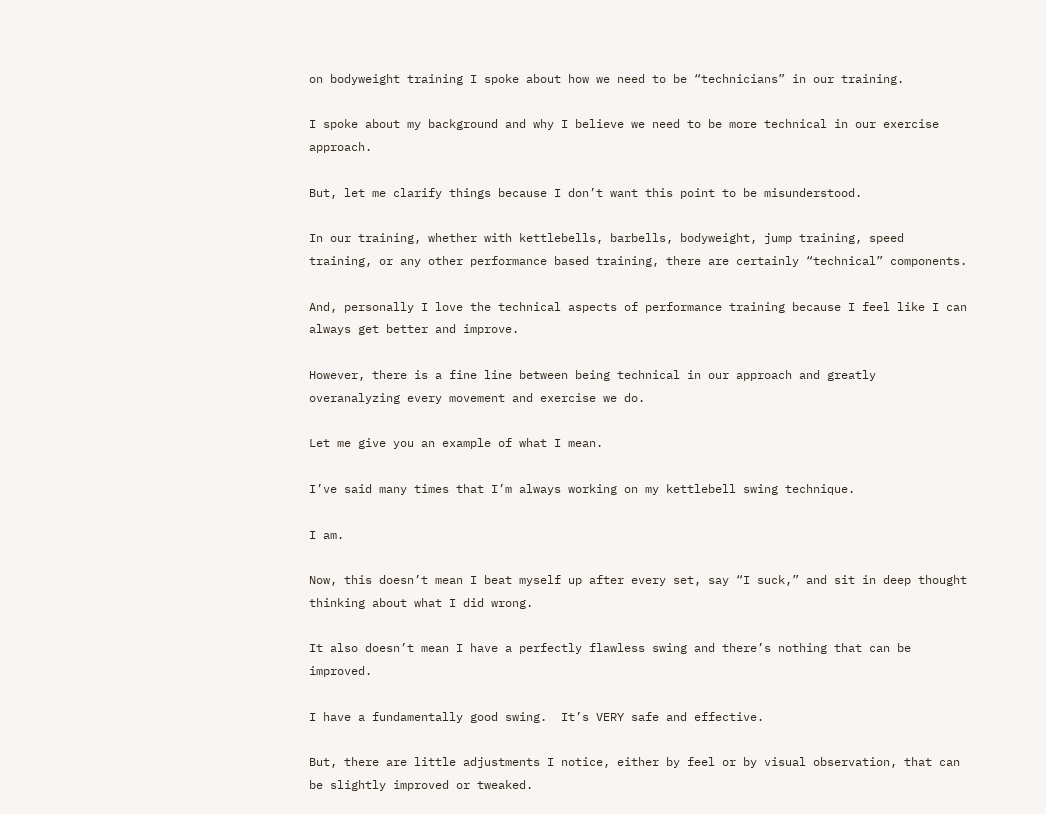on bodyweight training I spoke about how we need to be “technicians” in our training.

I spoke about my background and why I believe we need to be more technical in our exercise approach.

But, let me clarify things because I don’t want this point to be misunderstood.

In our training, whether with kettlebells, barbells, bodyweight, jump training, speed training, or any other performance based training, there are certainly “technical” components.

And, personally I love the technical aspects of performance training because I feel like I can always get better and improve.

However, there is a fine line between being technical in our approach and greatly overanalyzing every movement and exercise we do.

Let me give you an example of what I mean.

I’ve said many times that I’m always working on my kettlebell swing technique.

I am.

Now, this doesn’t mean I beat myself up after every set, say “I suck,” and sit in deep thought thinking about what I did wrong.

It also doesn’t mean I have a perfectly flawless swing and there’s nothing that can be improved.

I have a fundamentally good swing.  It’s VERY safe and effective.

But, there are little adjustments I notice, either by feel or by visual observation, that can be slightly improved or tweaked.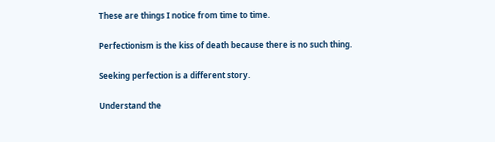These are things I notice from time to time.

Perfectionism is the kiss of death because there is no such thing.

Seeking perfection is a different story.

Understand the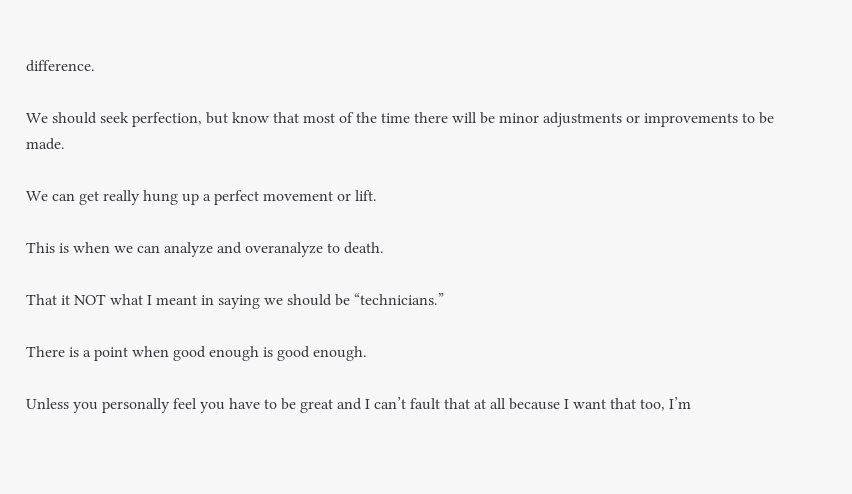difference.

We should seek perfection, but know that most of the time there will be minor adjustments or improvements to be made.

We can get really hung up a perfect movement or lift.

This is when we can analyze and overanalyze to death.

That it NOT what I meant in saying we should be “technicians.”

There is a point when good enough is good enough.

Unless you personally feel you have to be great and I can’t fault that at all because I want that too, I’m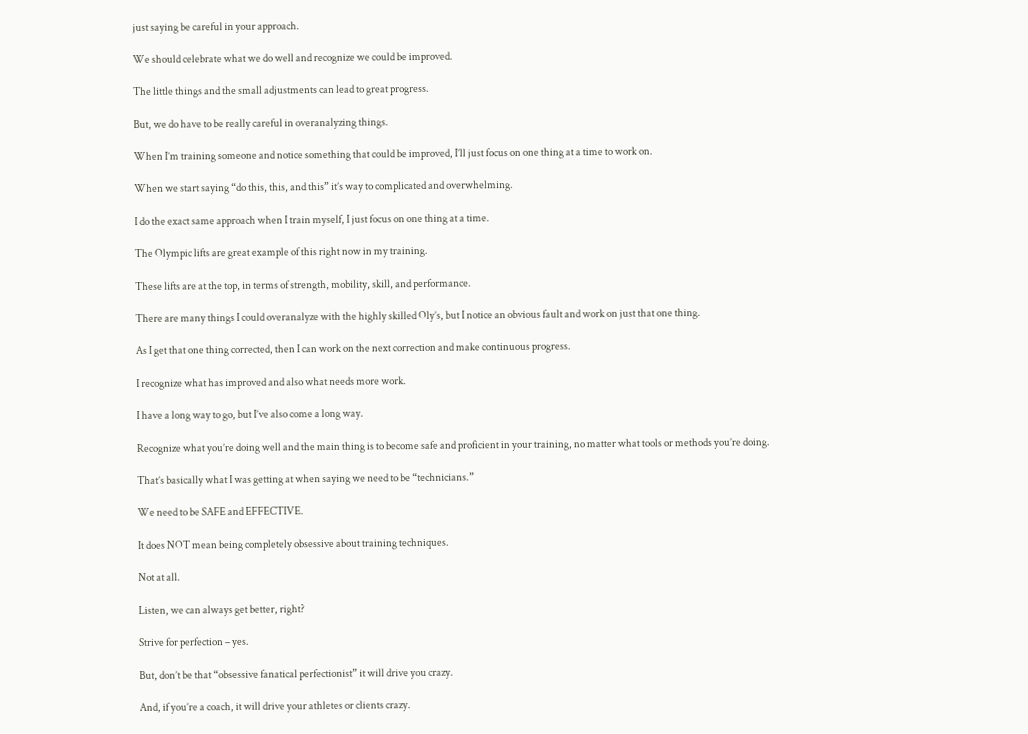just saying be careful in your approach.

We should celebrate what we do well and recognize we could be improved.

The little things and the small adjustments can lead to great progress.

But, we do have to be really careful in overanalyzing things.

When I’m training someone and notice something that could be improved, I’ll just focus on one thing at a time to work on.

When we start saying “do this, this, and this” it’s way to complicated and overwhelming.

I do the exact same approach when I train myself, I just focus on one thing at a time.

The Olympic lifts are great example of this right now in my training.

These lifts are at the top, in terms of strength, mobility, skill, and performance.

There are many things I could overanalyze with the highly skilled Oly’s, but I notice an obvious fault and work on just that one thing.

As I get that one thing corrected, then I can work on the next correction and make continuous progress.

I recognize what has improved and also what needs more work.

I have a long way to go, but I’ve also come a long way.

Recognize what you’re doing well and the main thing is to become safe and proficient in your training, no matter what tools or methods you’re doing.

That’s basically what I was getting at when saying we need to be “technicians.”

We need to be SAFE and EFFECTIVE.

It does NOT mean being completely obsessive about training techniques.

Not at all.

Listen, we can always get better, right?

Strive for perfection – yes.

But, don’t be that “obsessive fanatical perfectionist” it will drive you crazy.

And, if you’re a coach, it will drive your athletes or clients crazy.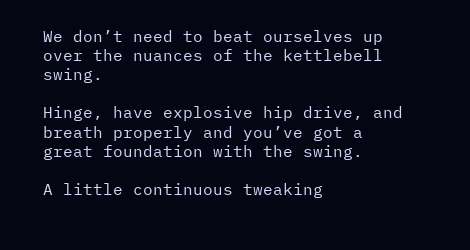We don’t need to beat ourselves up over the nuances of the kettlebell swing.

Hinge, have explosive hip drive, and breath properly and you’ve got a great foundation with the swing.

A little continuous tweaking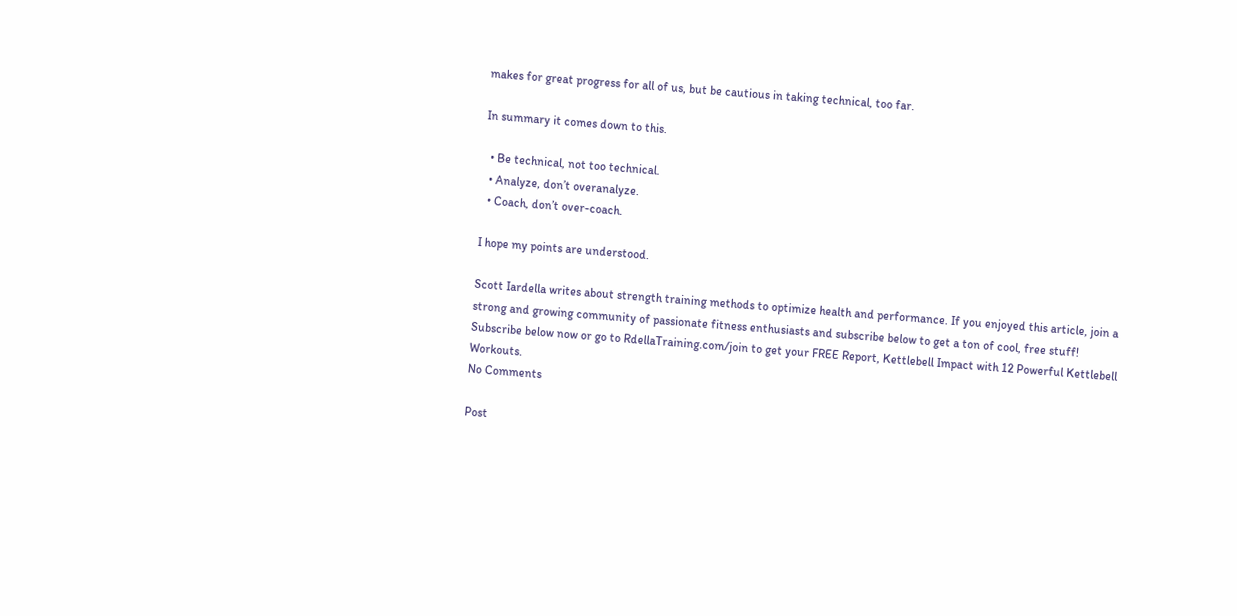makes for great progress for all of us, but be cautious in taking technical, too far.

In summary it comes down to this.

  • Be technical, not too technical.
  • Analyze, don’t overanalyze.
  • Coach, don’t over-coach.

I hope my points are understood.

Scott Iardella writes about strength training methods to optimize health and performance. If you enjoyed this article, join a strong and growing community of passionate fitness enthusiasts and subscribe below to get a ton of cool, free stuff!
Subscribe below now or go to RdellaTraining.com/join to get your FREE Report, Kettlebell Impact with 12 Powerful Kettlebell Workouts.
No Comments

Post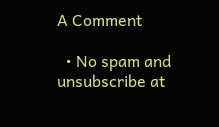A Comment

  • No spam and unsubscribe at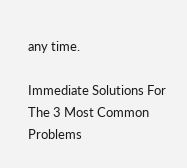any time.

Immediate Solutions For The 3 Most Common Problems